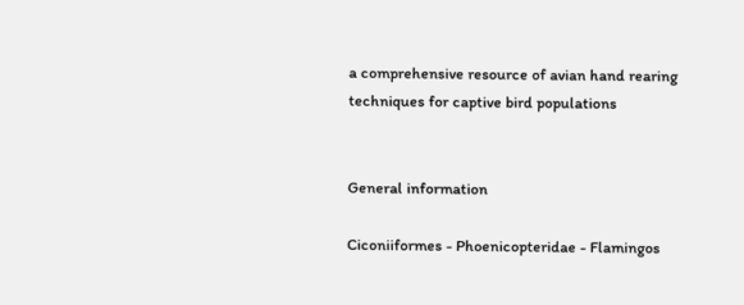a comprehensive resource of avian hand rearing techniques for captive bird populations


General information

Ciconiiformes - Phoenicopteridae - Flamingos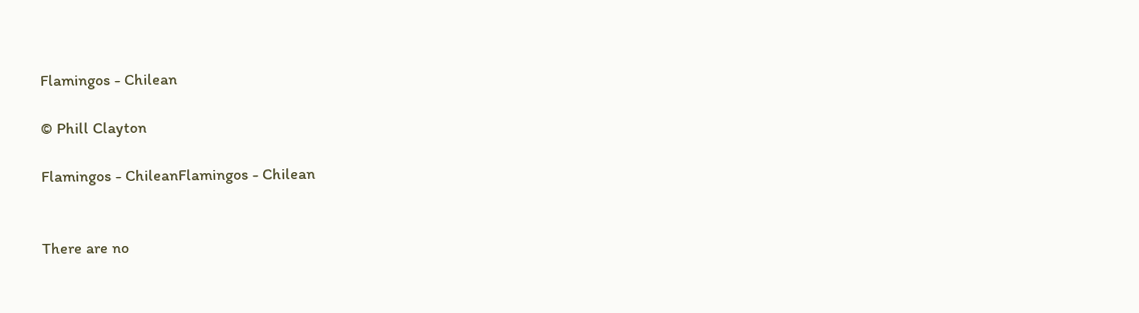Flamingos - Chilean

© Phill Clayton

Flamingos - ChileanFlamingos - Chilean


There are no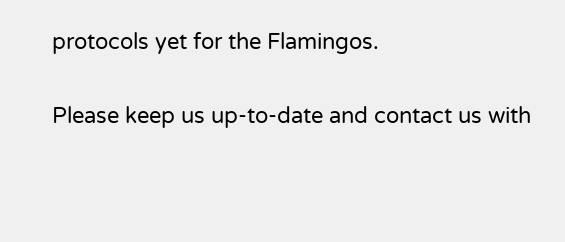protocols yet for the Flamingos.

Please keep us up-to-date and contact us with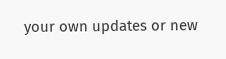your own updates or new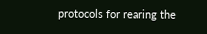protocols for rearing the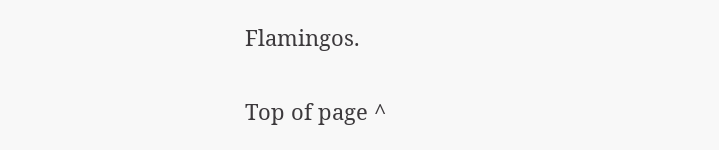Flamingos.

Top of page ^